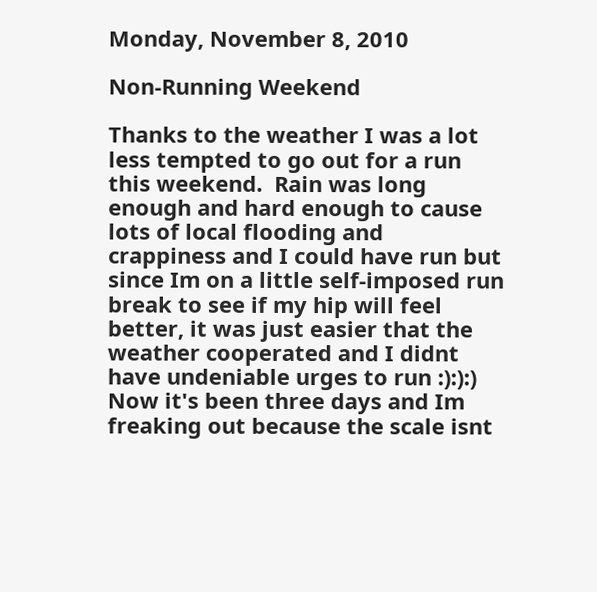Monday, November 8, 2010

Non-Running Weekend

Thanks to the weather I was a lot less tempted to go out for a run this weekend.  Rain was long enough and hard enough to cause lots of local flooding and crappiness and I could have run but since Im on a little self-imposed run break to see if my hip will feel better, it was just easier that the weather cooperated and I didnt have undeniable urges to run :):):)
Now it's been three days and Im freaking out because the scale isnt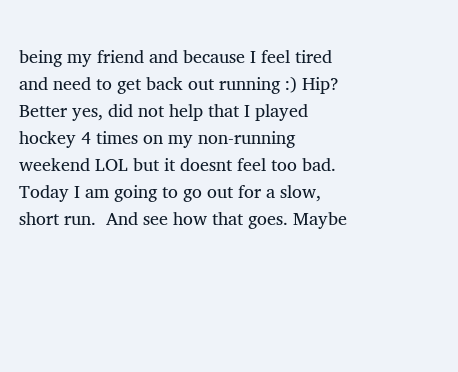being my friend and because I feel tired and need to get back out running :) Hip?  Better yes, did not help that I played hockey 4 times on my non-running weekend LOL but it doesnt feel too bad. Today I am going to go out for a slow, short run.  And see how that goes. Maybe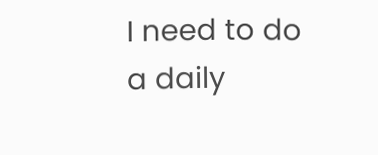I need to do a daily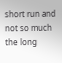short run and not so much the long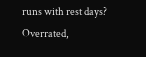runs with rest days?  Overrated,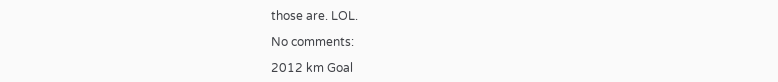those are. LOL.

No comments:

2012 km Goal